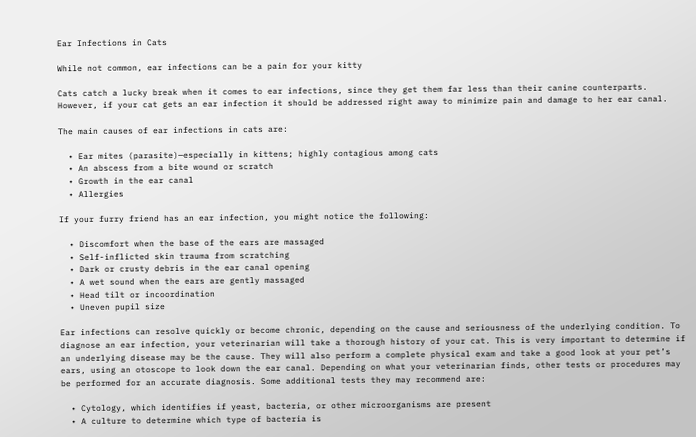Ear Infections in Cats

While not common, ear infections can be a pain for your kitty

Cats catch a lucky break when it comes to ear infections, since they get them far less than their canine counterparts. However, if your cat gets an ear infection it should be addressed right away to minimize pain and damage to her ear canal.

The main causes of ear infections in cats are:

  • Ear mites (parasite)—especially in kittens; highly contagious among cats
  • An abscess from a bite wound or scratch
  • Growth in the ear canal
  • Allergies

If your furry friend has an ear infection, you might notice the following:

  • Discomfort when the base of the ears are massaged
  • Self-inflicted skin trauma from scratching
  • Dark or crusty debris in the ear canal opening
  • A wet sound when the ears are gently massaged
  • Head tilt or incoordination
  • Uneven pupil size

Ear infections can resolve quickly or become chronic, depending on the cause and seriousness of the underlying condition. To diagnose an ear infection, your veterinarian will take a thorough history of your cat. This is very important to determine if an underlying disease may be the cause. They will also perform a complete physical exam and take a good look at your pet’s ears, using an otoscope to look down the ear canal. Depending on what your veterinarian finds, other tests or procedures may be performed for an accurate diagnosis. Some additional tests they may recommend are:

  • Cytology, which identifies if yeast, bacteria, or other microorganisms are present
  • A culture to determine which type of bacteria is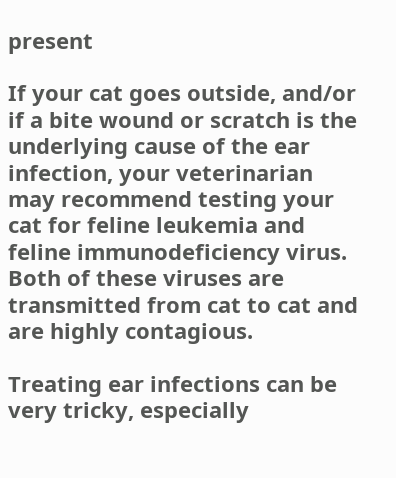present

If your cat goes outside, and/or if a bite wound or scratch is the underlying cause of the ear infection, your veterinarian may recommend testing your cat for feline leukemia and feline immunodeficiency virus. Both of these viruses are transmitted from cat to cat and are highly contagious.

Treating ear infections can be very tricky, especially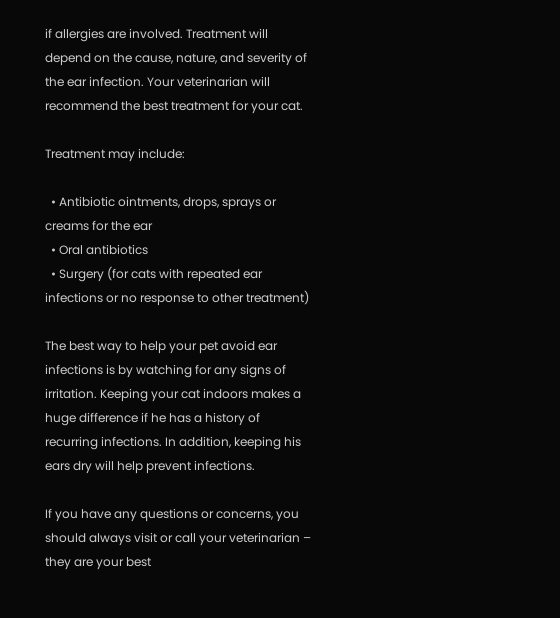if allergies are involved. Treatment will depend on the cause, nature, and severity of the ear infection. Your veterinarian will recommend the best treatment for your cat.

Treatment may include:

  • Antibiotic ointments, drops, sprays or creams for the ear
  • Oral antibiotics
  • Surgery (for cats with repeated ear infections or no response to other treatment)

The best way to help your pet avoid ear infections is by watching for any signs of irritation. Keeping your cat indoors makes a huge difference if he has a history of recurring infections. In addition, keeping his ears dry will help prevent infections.

If you have any questions or concerns, you should always visit or call your veterinarian – they are your best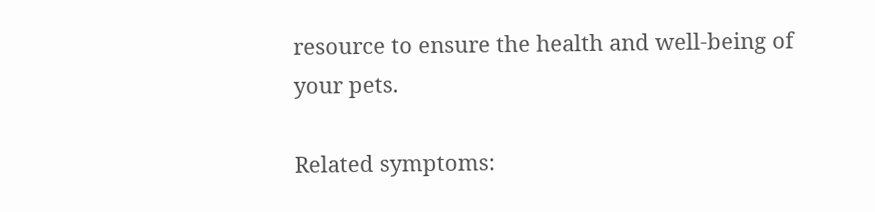resource to ensure the health and well-being of your pets.

Related symptoms: